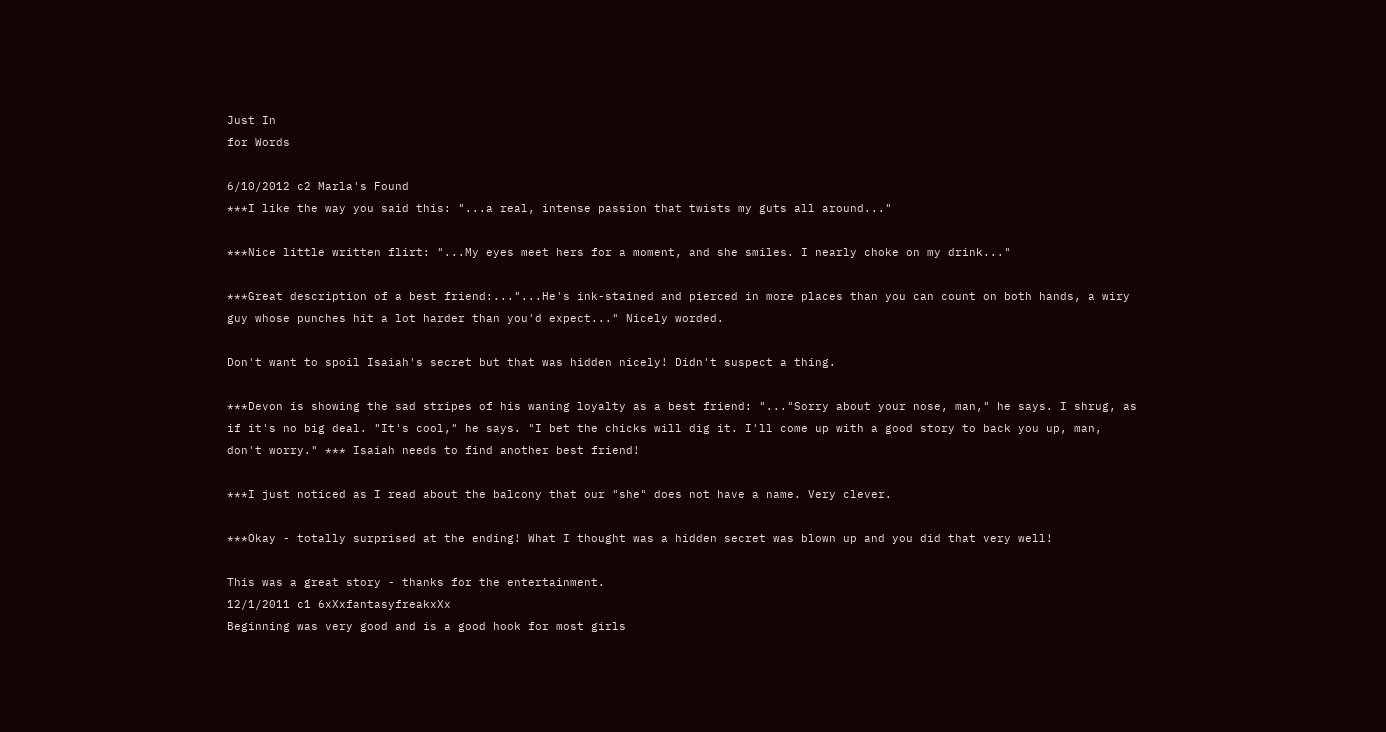Just In
for Words

6/10/2012 c2 Marla's Found
***I like the way you said this: "...a real, intense passion that twists my guts all around..."

***Nice little written flirt: "...My eyes meet hers for a moment, and she smiles. I nearly choke on my drink..."

***Great description of a best friend:..."...He's ink-stained and pierced in more places than you can count on both hands, a wiry guy whose punches hit a lot harder than you'd expect..." Nicely worded.

Don't want to spoil Isaiah's secret but that was hidden nicely! Didn't suspect a thing.

***Devon is showing the sad stripes of his waning loyalty as a best friend: "..."Sorry about your nose, man," he says. I shrug, as if it's no big deal. "It's cool," he says. "I bet the chicks will dig it. I'll come up with a good story to back you up, man, don't worry." *** Isaiah needs to find another best friend!

***I just noticed as I read about the balcony that our "she" does not have a name. Very clever.

***Okay - totally surprised at the ending! What I thought was a hidden secret was blown up and you did that very well!

This was a great story - thanks for the entertainment.
12/1/2011 c1 6xXxfantasyfreakxXx
Beginning was very good and is a good hook for most girls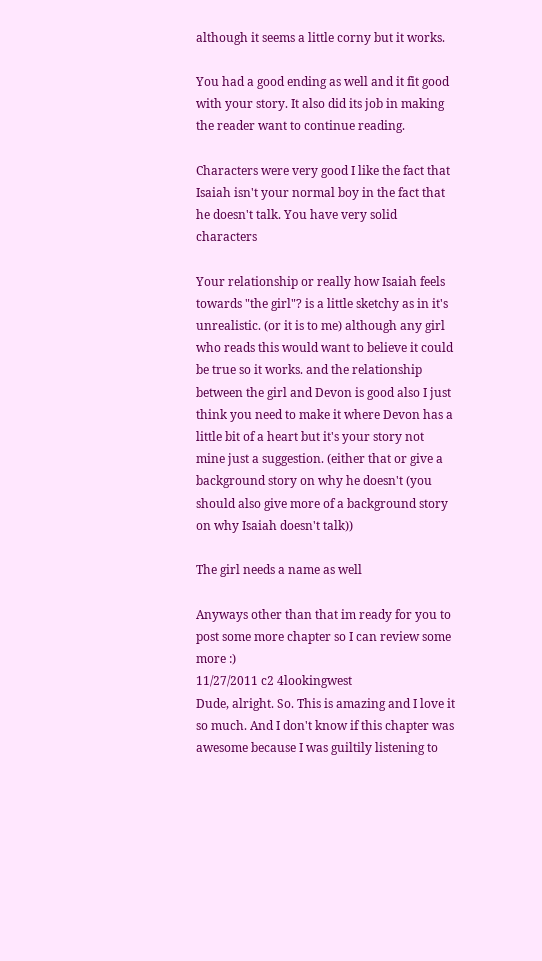although it seems a little corny but it works.

You had a good ending as well and it fit good with your story. It also did its job in making the reader want to continue reading.

Characters were very good I like the fact that Isaiah isn't your normal boy in the fact that he doesn't talk. You have very solid characters

Your relationship or really how Isaiah feels towards "the girl"? is a little sketchy as in it's unrealistic. (or it is to me) although any girl who reads this would want to believe it could be true so it works. and the relationship between the girl and Devon is good also I just think you need to make it where Devon has a little bit of a heart but it's your story not mine just a suggestion. (either that or give a background story on why he doesn't (you should also give more of a background story on why Isaiah doesn't talk))

The girl needs a name as well

Anyways other than that im ready for you to post some more chapter so I can review some more :)
11/27/2011 c2 4lookingwest
Dude, alright. So. This is amazing and I love it so much. And I don't know if this chapter was awesome because I was guiltily listening to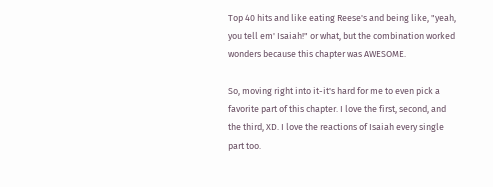Top 40 hits and like eating Reese's and being like, "yeah, you tell em' Isaiah!" or what, but the combination worked wonders because this chapter was AWESOME.

So, moving right into it-it's hard for me to even pick a favorite part of this chapter. I love the first, second, and the third, XD. I love the reactions of Isaiah every single part too.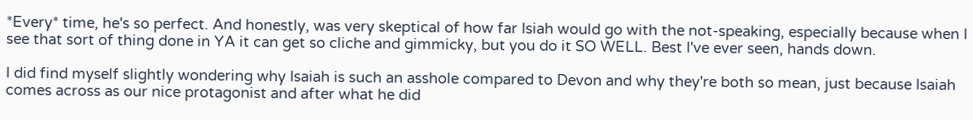*Every* time, he's so perfect. And honestly, was very skeptical of how far Isiah would go with the not-speaking, especially because when I see that sort of thing done in YA it can get so cliche and gimmicky, but you do it SO WELL. Best I've ever seen, hands down.

I did find myself slightly wondering why Isaiah is such an asshole compared to Devon and why they're both so mean, just because Isaiah comes across as our nice protagonist and after what he did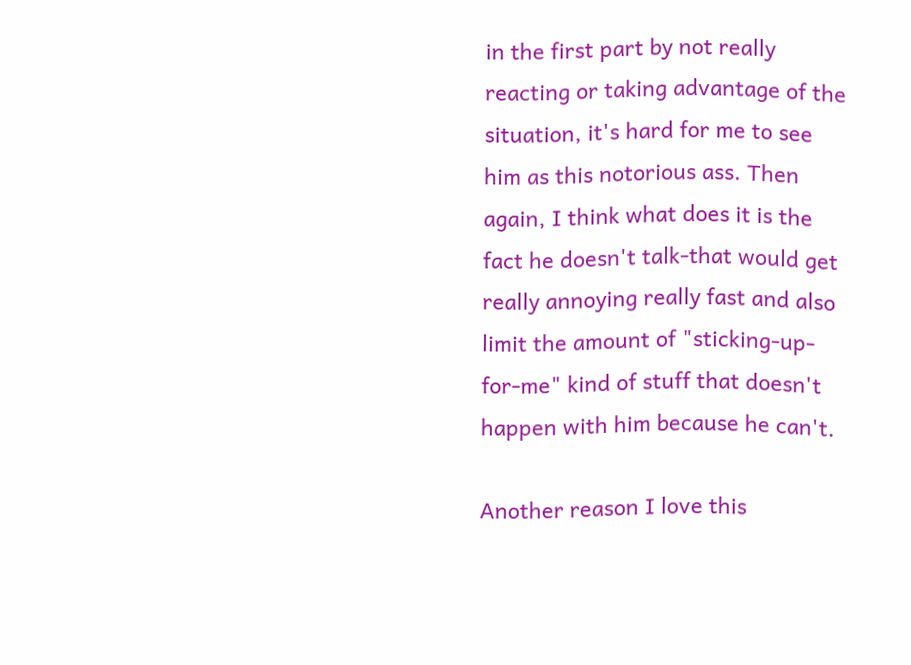in the first part by not really reacting or taking advantage of the situation, it's hard for me to see him as this notorious ass. Then again, I think what does it is the fact he doesn't talk-that would get really annoying really fast and also limit the amount of "sticking-up-for-me" kind of stuff that doesn't happen with him because he can't.

Another reason I love this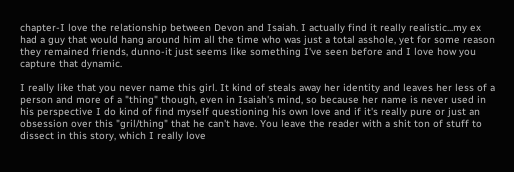chapter-I love the relationship between Devon and Isaiah. I actually find it really realistic...my ex had a guy that would hang around him all the time who was just a total asshole, yet for some reason they remained friends, dunno-it just seems like something I've seen before and I love how you capture that dynamic.

I really like that you never name this girl. It kind of steals away her identity and leaves her less of a person and more of a "thing" though, even in Isaiah's mind, so because her name is never used in his perspective I do kind of find myself questioning his own love and if it's really pure or just an obsession over this "gril/thing" that he can't have. You leave the reader with a shit ton of stuff to dissect in this story, which I really love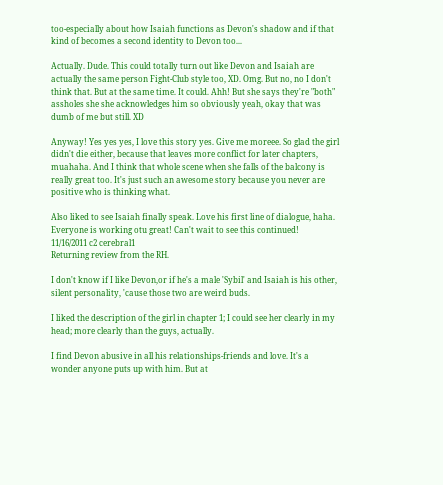too-especially about how Isaiah functions as Devon's shadow and if that kind of becomes a second identity to Devon too...

Actually. Dude. This could totally turn out like Devon and Isaiah are actually the same person Fight-Club style too, XD. Omg. But no, no I don't think that. But at the same time. It could. Ahh! But she says they're "both" assholes she she acknowledges him so obviously yeah, okay that was dumb of me but still. XD

Anyway! Yes yes yes, I love this story yes. Give me moreee. So glad the girl didn't die either, because that leaves more conflict for later chapters, muahaha. And I think that whole scene when she falls of the balcony is really great too. It's just such an awesome story because you never are positive who is thinking what.

Also liked to see Isaiah finally speak. Love his first line of dialogue, haha. Everyone is working otu great! Can't wait to see this continued!
11/16/2011 c2 cerebral1
Returning review from the RH.

I don't know if I like Devon,or if he's a male 'Sybil' and Isaiah is his other, silent personality, 'cause those two are weird buds.

I liked the description of the girl in chapter 1; I could see her clearly in my head; more clearly than the guys, actually.

I find Devon abusive in all his relationships-friends and love. It's a wonder anyone puts up with him. But at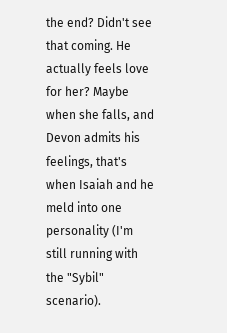the end? Didn't see that coming. He actually feels love for her? Maybe when she falls, and Devon admits his feelings, that's when Isaiah and he meld into one personality (I'm still running with the "Sybil" scenario).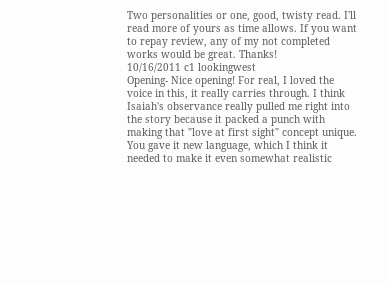Two personalities or one, good, twisty read. I'll read more of yours as time allows. If you want to repay review, any of my not completed works would be great. Thanks!
10/16/2011 c1 lookingwest
Opening- Nice opening! For real, I loved the voice in this, it really carries through. I think Isaiah's observance really pulled me right into the story because it packed a punch with making that "love at first sight" concept unique. You gave it new language, which I think it needed to make it even somewhat realistic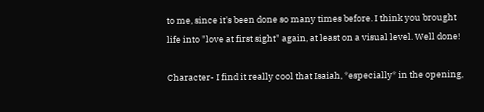to me, since it's been done so many times before. I think you brought life into "love at first sight" again, at least on a visual level. Well done!

Character- I find it really cool that Isaiah, *especially* in the opening,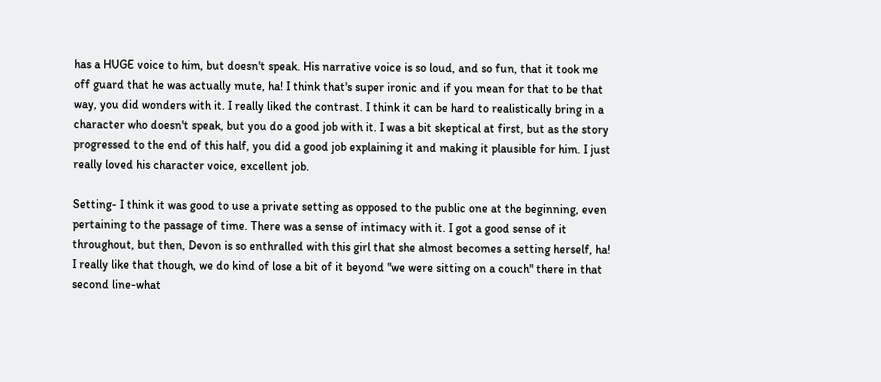has a HUGE voice to him, but doesn't speak. His narrative voice is so loud, and so fun, that it took me off guard that he was actually mute, ha! I think that's super ironic and if you mean for that to be that way, you did wonders with it. I really liked the contrast. I think it can be hard to realistically bring in a character who doesn't speak, but you do a good job with it. I was a bit skeptical at first, but as the story progressed to the end of this half, you did a good job explaining it and making it plausible for him. I just really loved his character voice, excellent job.

Setting- I think it was good to use a private setting as opposed to the public one at the beginning, even pertaining to the passage of time. There was a sense of intimacy with it. I got a good sense of it throughout, but then, Devon is so enthralled with this girl that she almost becomes a setting herself, ha! I really like that though, we do kind of lose a bit of it beyond "we were sitting on a couch" there in that second line-what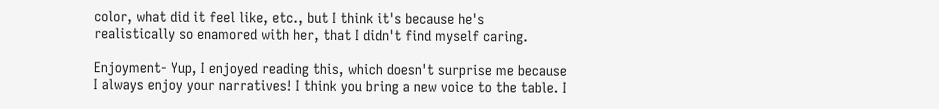color, what did it feel like, etc., but I think it's because he's realistically so enamored with her, that I didn't find myself caring.

Enjoyment- Yup, I enjoyed reading this, which doesn't surprise me because I always enjoy your narratives! I think you bring a new voice to the table. I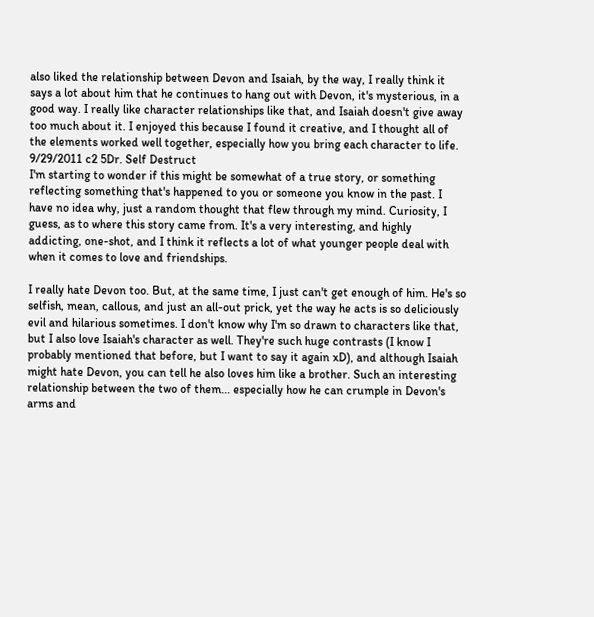also liked the relationship between Devon and Isaiah, by the way, I really think it says a lot about him that he continues to hang out with Devon, it's mysterious, in a good way. I really like character relationships like that, and Isaiah doesn't give away too much about it. I enjoyed this because I found it creative, and I thought all of the elements worked well together, especially how you bring each character to life.
9/29/2011 c2 5Dr. Self Destruct
I'm starting to wonder if this might be somewhat of a true story, or something reflecting something that's happened to you or someone you know in the past. I have no idea why, just a random thought that flew through my mind. Curiosity, I guess, as to where this story came from. It's a very interesting, and highly addicting, one-shot, and I think it reflects a lot of what younger people deal with when it comes to love and friendships.

I really hate Devon too. But, at the same time, I just can't get enough of him. He's so selfish, mean, callous, and just an all-out prick, yet the way he acts is so deliciously evil and hilarious sometimes. I don't know why I'm so drawn to characters like that, but I also love Isaiah's character as well. They're such huge contrasts (I know I probably mentioned that before, but I want to say it again xD), and although Isaiah might hate Devon, you can tell he also loves him like a brother. Such an interesting relationship between the two of them... especially how he can crumple in Devon's arms and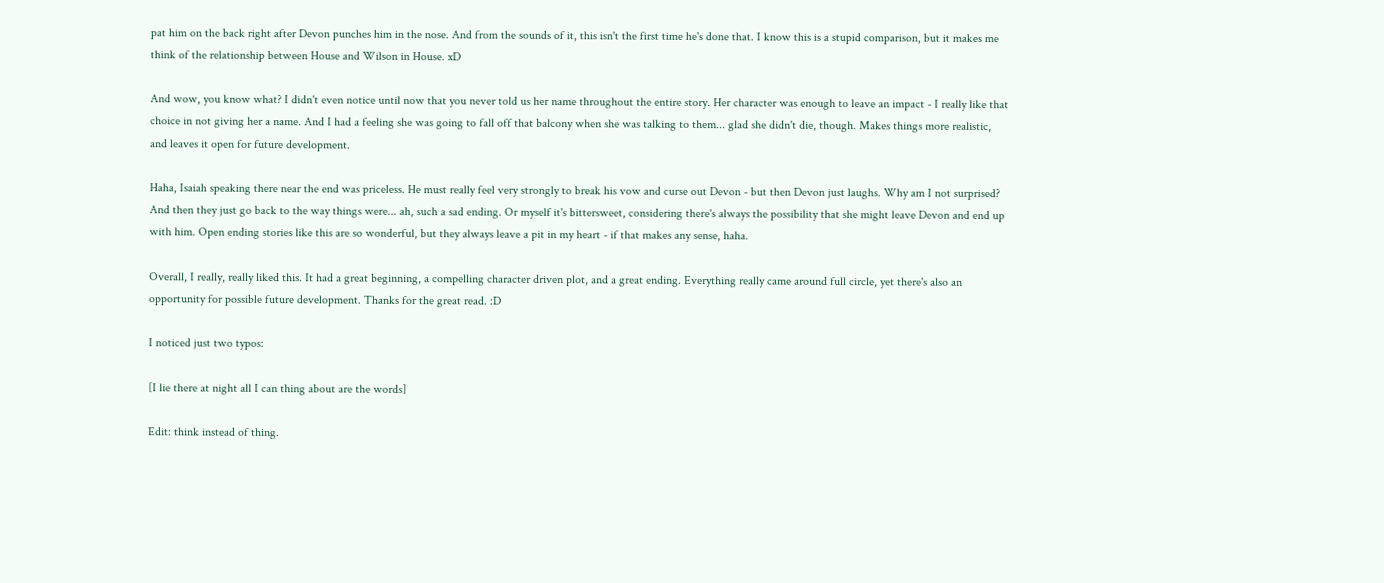pat him on the back right after Devon punches him in the nose. And from the sounds of it, this isn't the first time he's done that. I know this is a stupid comparison, but it makes me think of the relationship between House and Wilson in House. xD

And wow, you know what? I didn't even notice until now that you never told us her name throughout the entire story. Her character was enough to leave an impact - I really like that choice in not giving her a name. And I had a feeling she was going to fall off that balcony when she was talking to them... glad she didn't die, though. Makes things more realistic, and leaves it open for future development.

Haha, Isaiah speaking there near the end was priceless. He must really feel very strongly to break his vow and curse out Devon - but then Devon just laughs. Why am I not surprised? And then they just go back to the way things were... ah, such a sad ending. Or myself it's bittersweet, considering there's always the possibility that she might leave Devon and end up with him. Open ending stories like this are so wonderful, but they always leave a pit in my heart - if that makes any sense, haha.

Overall, I really, really liked this. It had a great beginning, a compelling character driven plot, and a great ending. Everything really came around full circle, yet there's also an opportunity for possible future development. Thanks for the great read. :D

I noticed just two typos:

[I lie there at night all I can thing about are the words]

Edit: think instead of thing.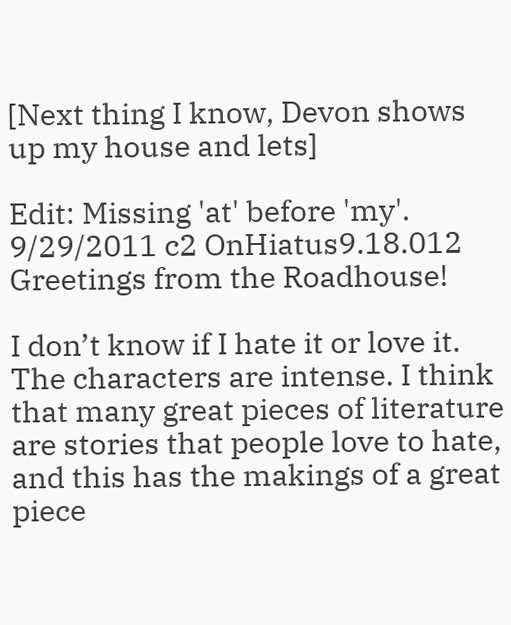[Next thing I know, Devon shows up my house and lets]

Edit: Missing 'at' before 'my'.
9/29/2011 c2 OnHiatus9.18.012
Greetings from the Roadhouse!

I don’t know if I hate it or love it. The characters are intense. I think that many great pieces of literature are stories that people love to hate, and this has the makings of a great piece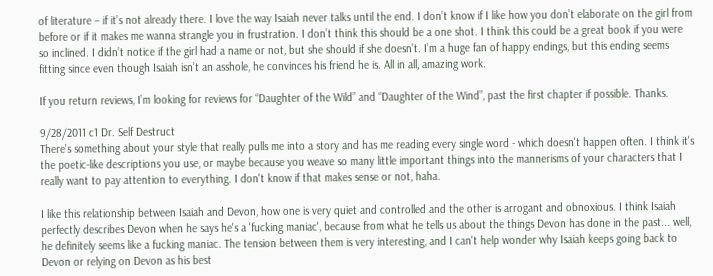of literature – if it’s not already there. I love the way Isaiah never talks until the end. I don’t know if I like how you don’t elaborate on the girl from before or if it makes me wanna strangle you in frustration. I don’t think this should be a one shot. I think this could be a great book if you were so inclined. I didn’t notice if the girl had a name or not, but she should if she doesn’t. I’m a huge fan of happy endings, but this ending seems fitting since even though Isaiah isn’t an asshole, he convinces his friend he is. All in all, amazing work.

If you return reviews, I’m looking for reviews for “Daughter of the Wild” and “Daughter of the Wind”, past the first chapter if possible. Thanks.

9/28/2011 c1 Dr. Self Destruct
There's something about your style that really pulls me into a story and has me reading every single word - which doesn't happen often. I think it's the poetic-like descriptions you use, or maybe because you weave so many little important things into the mannerisms of your characters that I really want to pay attention to everything. I don't know if that makes sense or not, haha.

I like this relationship between Isaiah and Devon, how one is very quiet and controlled and the other is arrogant and obnoxious. I think Isaiah perfectly describes Devon when he says he's a 'fucking maniac', because from what he tells us about the things Devon has done in the past... well, he definitely seems like a fucking maniac. The tension between them is very interesting, and I can't help wonder why Isaiah keeps going back to Devon or relying on Devon as his best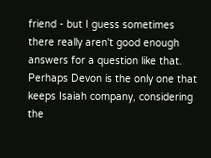friend - but I guess sometimes there really aren't good enough answers for a question like that. Perhaps Devon is the only one that keeps Isaiah company, considering the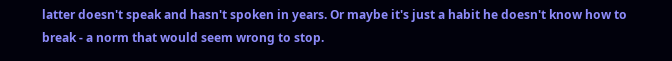latter doesn't speak and hasn't spoken in years. Or maybe it's just a habit he doesn't know how to break - a norm that would seem wrong to stop.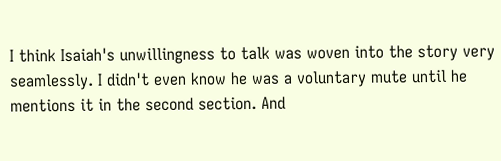I think Isaiah's unwillingness to talk was woven into the story very seamlessly. I didn't even know he was a voluntary mute until he mentions it in the second section. And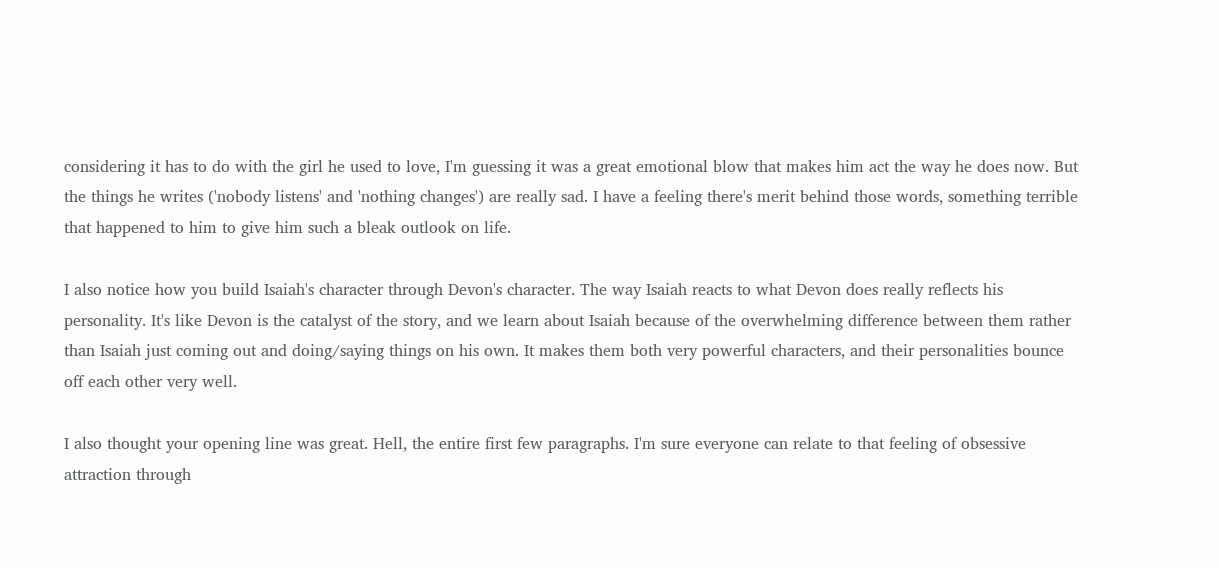considering it has to do with the girl he used to love, I'm guessing it was a great emotional blow that makes him act the way he does now. But the things he writes ('nobody listens' and 'nothing changes') are really sad. I have a feeling there's merit behind those words, something terrible that happened to him to give him such a bleak outlook on life.

I also notice how you build Isaiah's character through Devon's character. The way Isaiah reacts to what Devon does really reflects his personality. It's like Devon is the catalyst of the story, and we learn about Isaiah because of the overwhelming difference between them rather than Isaiah just coming out and doing/saying things on his own. It makes them both very powerful characters, and their personalities bounce off each other very well.

I also thought your opening line was great. Hell, the entire first few paragraphs. I'm sure everyone can relate to that feeling of obsessive attraction through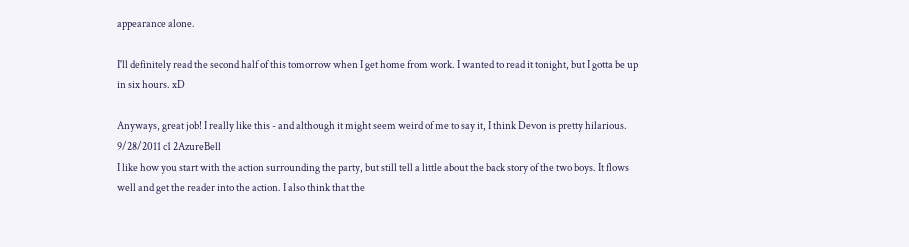appearance alone.

I'll definitely read the second half of this tomorrow when I get home from work. I wanted to read it tonight, but I gotta be up in six hours. xD

Anyways, great job! I really like this - and although it might seem weird of me to say it, I think Devon is pretty hilarious.
9/28/2011 c1 2AzureBell
I like how you start with the action surrounding the party, but still tell a little about the back story of the two boys. It flows well and get the reader into the action. I also think that the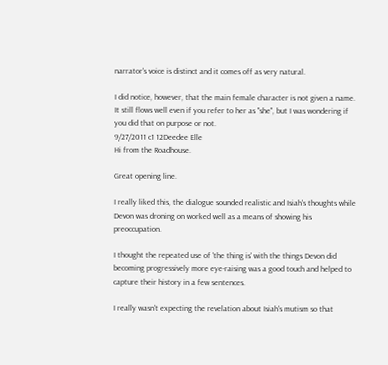narrator's voice is distinct and it comes off as very natural.

I did notice, however, that the main female character is not given a name. It still flows well even if you refer to her as "she", but I was wondering if you did that on purpose or not.
9/27/2011 c1 12Deedee Elle
Hi from the Roadhouse.

Great opening line.

I really liked this, the dialogue sounded realistic and Isiah's thoughts while Devon was droning on worked well as a means of showing his preoccupation.

I thought the repeated use of 'the thing is' with the things Devon did becoming progressively more eye-raising was a good touch and helped to capture their history in a few sentences.

I really wasn't expecting the revelation about Isiah's mutism so that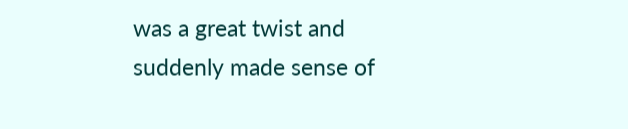was a great twist and suddenly made sense of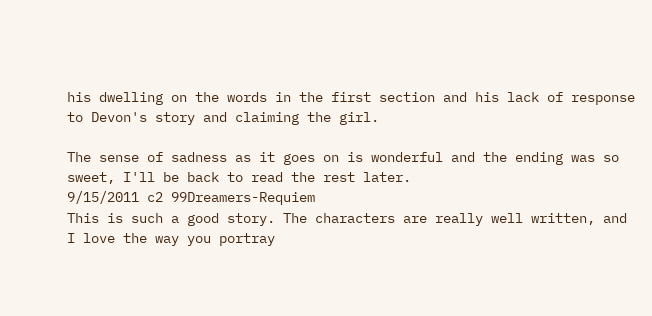his dwelling on the words in the first section and his lack of response to Devon's story and claiming the girl.

The sense of sadness as it goes on is wonderful and the ending was so sweet, I'll be back to read the rest later.
9/15/2011 c2 99Dreamers-Requiem
This is such a good story. The characters are really well written, and I love the way you portray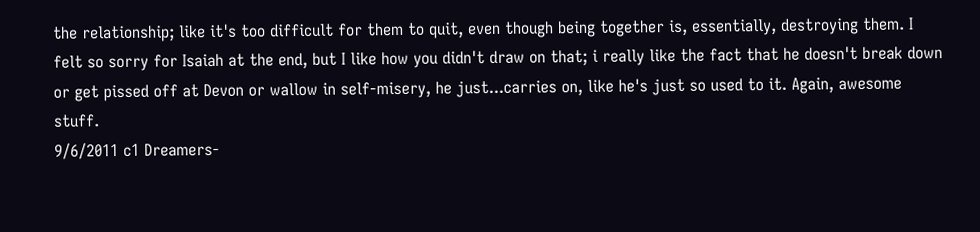the relationship; like it's too difficult for them to quit, even though being together is, essentially, destroying them. I felt so sorry for Isaiah at the end, but I like how you didn't draw on that; i really like the fact that he doesn't break down or get pissed off at Devon or wallow in self-misery, he just...carries on, like he's just so used to it. Again, awesome stuff.
9/6/2011 c1 Dreamers-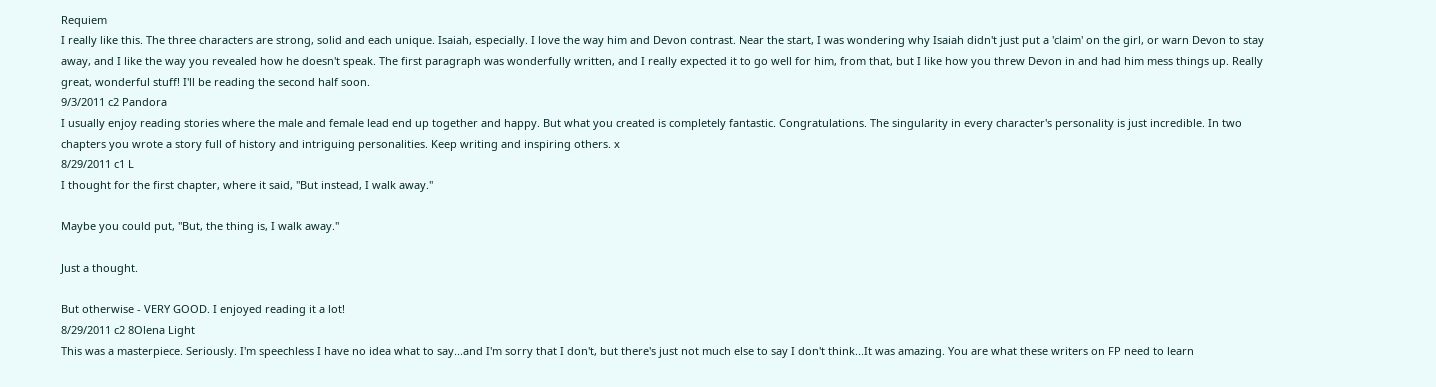Requiem
I really like this. The three characters are strong, solid and each unique. Isaiah, especially. I love the way him and Devon contrast. Near the start, I was wondering why Isaiah didn't just put a 'claim' on the girl, or warn Devon to stay away, and I like the way you revealed how he doesn't speak. The first paragraph was wonderfully written, and I really expected it to go well for him, from that, but I like how you threw Devon in and had him mess things up. Really great, wonderful stuff! I'll be reading the second half soon.
9/3/2011 c2 Pandora
I usually enjoy reading stories where the male and female lead end up together and happy. But what you created is completely fantastic. Congratulations. The singularity in every character's personality is just incredible. In two chapters you wrote a story full of history and intriguing personalities. Keep writing and inspiring others. x
8/29/2011 c1 L
I thought for the first chapter, where it said, "But instead, I walk away."

Maybe you could put, "But, the thing is, I walk away."

Just a thought.

But otherwise - VERY GOOD. I enjoyed reading it a lot!
8/29/2011 c2 8Olena Light
This was a masterpiece. Seriously. I'm speechless I have no idea what to say...and I'm sorry that I don't, but there's just not much else to say I don't think...It was amazing. You are what these writers on FP need to learn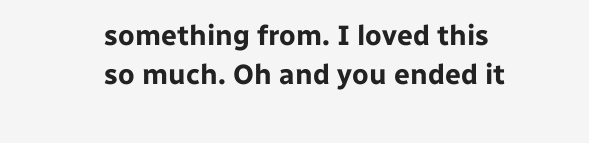something from. I loved this so much. Oh and you ended it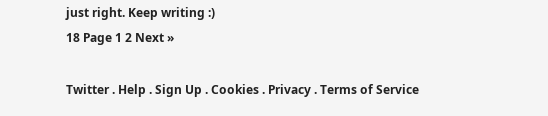just right. Keep writing :)
18 Page 1 2 Next »

Twitter . Help . Sign Up . Cookies . Privacy . Terms of Service